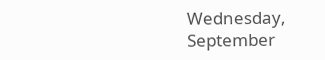Wednesday, September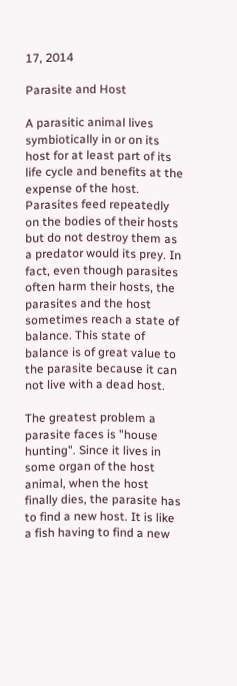17, 2014

Parasite and Host

A parasitic animal lives symbiotically in or on its host for at least part of its life cycle and benefits at the expense of the host. Parasites feed repeatedly on the bodies of their hosts but do not destroy them as a predator would its prey. In fact, even though parasites often harm their hosts, the parasites and the host sometimes reach a state of balance. This state of balance is of great value to the parasite because it can not live with a dead host.

The greatest problem a parasite faces is "house hunting". Since it lives in some organ of the host animal, when the host finally dies, the parasite has to find a new host. It is like a fish having to find a new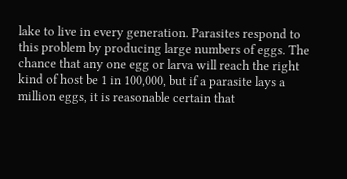lake to live in every generation. Parasites respond to this problem by producing large numbers of eggs. The chance that any one egg or larva will reach the right kind of host be 1 in 100,000, but if a parasite lays a million eggs, it is reasonable certain that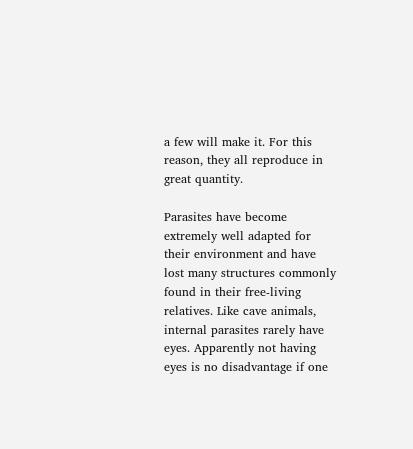a few will make it. For this reason, they all reproduce in great quantity.

Parasites have become extremely well adapted for their environment and have lost many structures commonly found in their free-living relatives. Like cave animals, internal parasites rarely have eyes. Apparently not having eyes is no disadvantage if one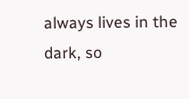always lives in the dark, so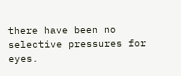there have been no selective pressures for eyes.